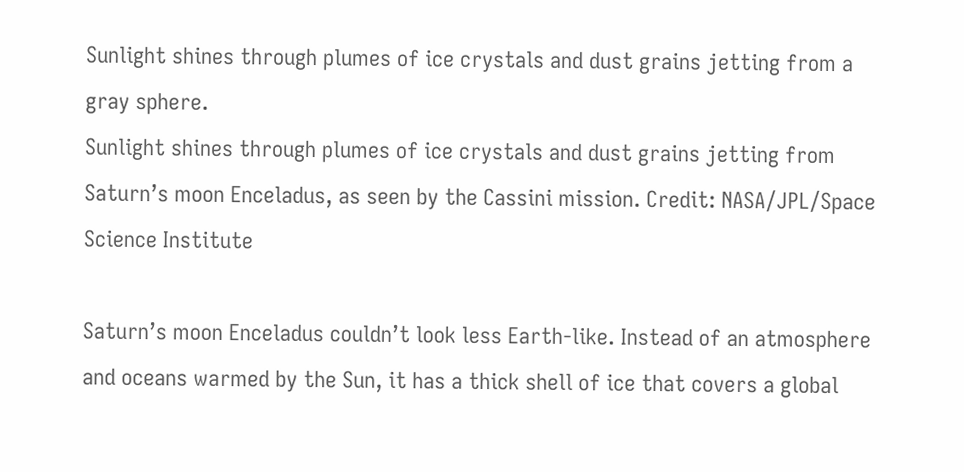Sunlight shines through plumes of ice crystals and dust grains jetting from a gray sphere.
Sunlight shines through plumes of ice crystals and dust grains jetting from Saturn’s moon Enceladus, as seen by the Cassini mission. Credit: NASA/JPL/Space Science Institute

Saturn’s moon Enceladus couldn’t look less Earth-like. Instead of an atmosphere and oceans warmed by the Sun, it has a thick shell of ice that covers a global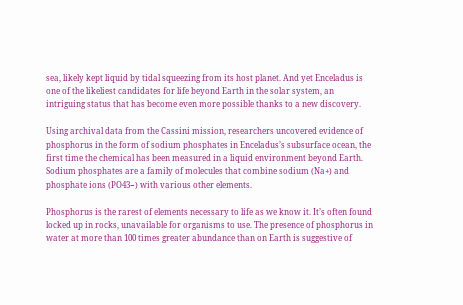sea, likely kept liquid by tidal squeezing from its host planet. And yet Enceladus is one of the likeliest candidates for life beyond Earth in the solar system, an intriguing status that has become even more possible thanks to a new discovery.

Using archival data from the Cassini mission, researchers uncovered evidence of phosphorus in the form of sodium phosphates in Enceladus’s subsurface ocean, the first time the chemical has been measured in a liquid environment beyond Earth. Sodium phosphates are a family of molecules that combine sodium (Na+) and phosphate ions (PO43−) with various other elements.

Phosphorus is the rarest of elements necessary to life as we know it. It’s often found locked up in rocks, unavailable for organisms to use. The presence of phosphorus in water at more than 100 times greater abundance than on Earth is suggestive of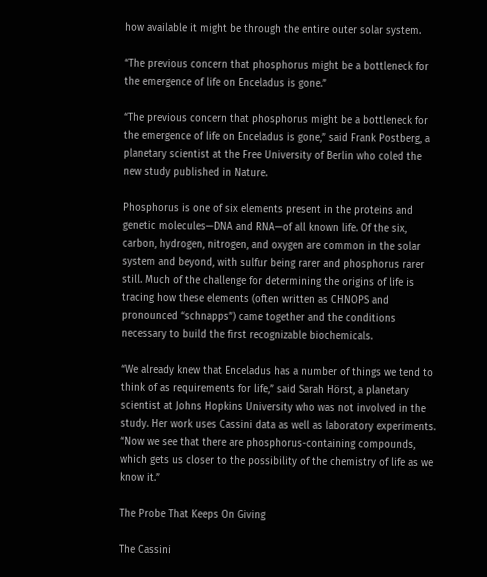how available it might be through the entire outer solar system.

“The previous concern that phosphorus might be a bottleneck for the emergence of life on Enceladus is gone.”

“The previous concern that phosphorus might be a bottleneck for the emergence of life on Enceladus is gone,” said Frank Postberg, a planetary scientist at the Free University of Berlin who coled the new study published in Nature.

Phosphorus is one of six elements present in the proteins and genetic molecules—DNA and RNA—of all known life. Of the six, carbon, hydrogen, nitrogen, and oxygen are common in the solar system and beyond, with sulfur being rarer and phosphorus rarer still. Much of the challenge for determining the origins of life is tracing how these elements (often written as CHNOPS and pronounced “schnapps”) came together and the conditions necessary to build the first recognizable biochemicals.

“We already knew that Enceladus has a number of things we tend to think of as requirements for life,” said Sarah Hörst, a planetary scientist at Johns Hopkins University who was not involved in the study. Her work uses Cassini data as well as laboratory experiments. “Now we see that there are phosphorus-containing compounds, which gets us closer to the possibility of the chemistry of life as we know it.”

The Probe That Keeps On Giving

The Cassini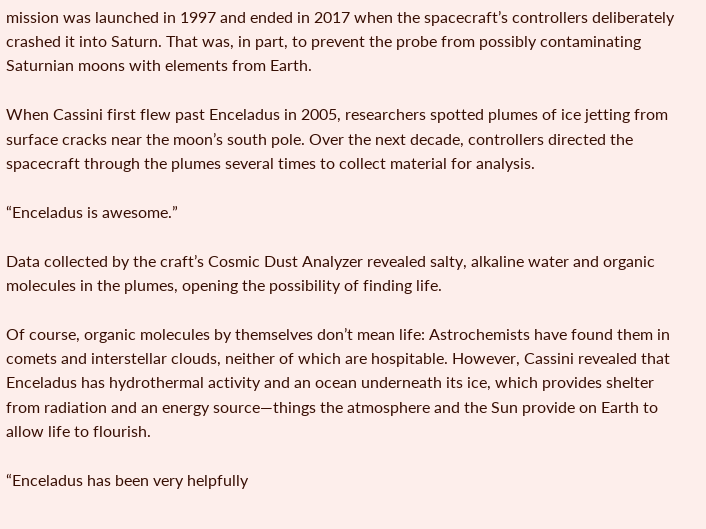mission was launched in 1997 and ended in 2017 when the spacecraft’s controllers deliberately crashed it into Saturn. That was, in part, to prevent the probe from possibly contaminating Saturnian moons with elements from Earth.

When Cassini first flew past Enceladus in 2005, researchers spotted plumes of ice jetting from surface cracks near the moon’s south pole. Over the next decade, controllers directed the spacecraft through the plumes several times to collect material for analysis.

“Enceladus is awesome.”

Data collected by the craft’s Cosmic Dust Analyzer revealed salty, alkaline water and organic molecules in the plumes, opening the possibility of finding life.

Of course, organic molecules by themselves don’t mean life: Astrochemists have found them in comets and interstellar clouds, neither of which are hospitable. However, Cassini revealed that Enceladus has hydrothermal activity and an ocean underneath its ice, which provides shelter from radiation and an energy source—things the atmosphere and the Sun provide on Earth to allow life to flourish.

“Enceladus has been very helpfully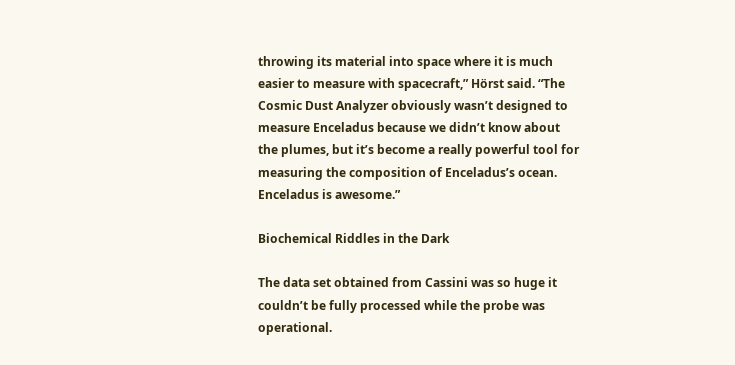throwing its material into space where it is much easier to measure with spacecraft,” Hörst said. “The Cosmic Dust Analyzer obviously wasn’t designed to measure Enceladus because we didn’t know about the plumes, but it’s become a really powerful tool for measuring the composition of Enceladus’s ocean. Enceladus is awesome.”

Biochemical Riddles in the Dark

The data set obtained from Cassini was so huge it couldn’t be fully processed while the probe was operational.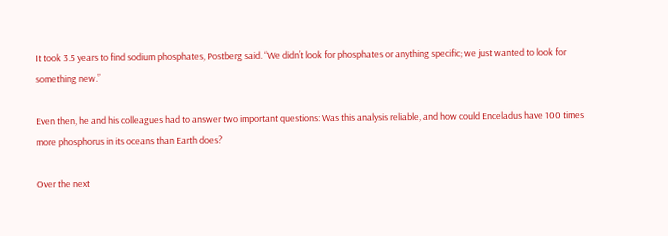It took 3.5 years to find sodium phosphates, Postberg said. “We didn’t look for phosphates or anything specific; we just wanted to look for something new.”

Even then, he and his colleagues had to answer two important questions: Was this analysis reliable, and how could Enceladus have 100 times more phosphorus in its oceans than Earth does?

Over the next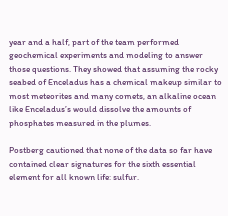year and a half, part of the team performed geochemical experiments and modeling to answer those questions. They showed that assuming the rocky seabed of Enceladus has a chemical makeup similar to most meteorites and many comets, an alkaline ocean like Enceladus’s would dissolve the amounts of phosphates measured in the plumes.

Postberg cautioned that none of the data so far have contained clear signatures for the sixth essential element for all known life: sulfur.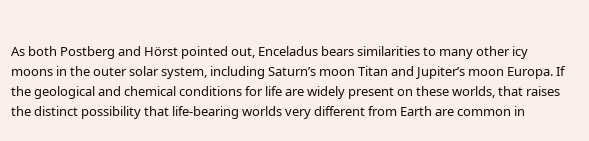As both Postberg and Hörst pointed out, Enceladus bears similarities to many other icy moons in the outer solar system, including Saturn’s moon Titan and Jupiter’s moon Europa. If the geological and chemical conditions for life are widely present on these worlds, that raises the distinct possibility that life-bearing worlds very different from Earth are common in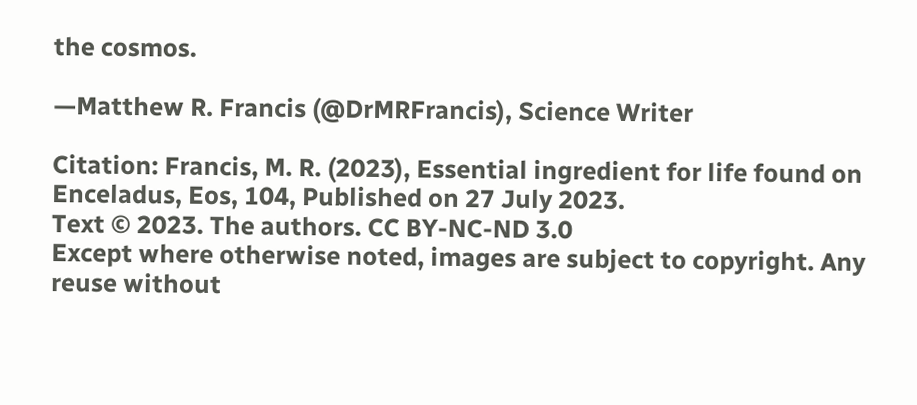the cosmos.

—Matthew R. Francis (@DrMRFrancis), Science Writer

Citation: Francis, M. R. (2023), Essential ingredient for life found on Enceladus, Eos, 104, Published on 27 July 2023.
Text © 2023. The authors. CC BY-NC-ND 3.0
Except where otherwise noted, images are subject to copyright. Any reuse without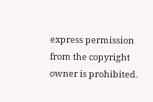express permission from the copyright owner is prohibited.